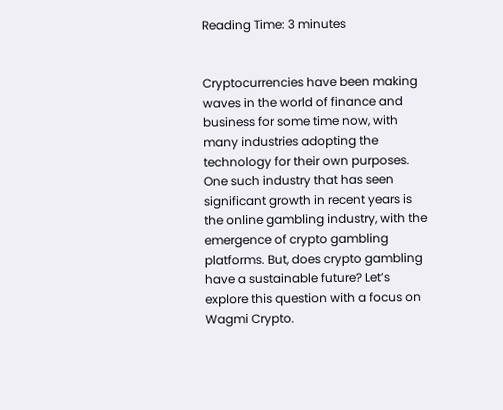Reading Time: 3 minutes


Cryptocurrencies have been making waves in the world of finance and business for some time now, with many industries adopting the technology for their own purposes. One such industry that has seen significant growth in recent years is the online gambling industry, with the emergence of crypto gambling platforms. But, does crypto gambling have a sustainable future? Let’s explore this question with a focus on Wagmi Crypto.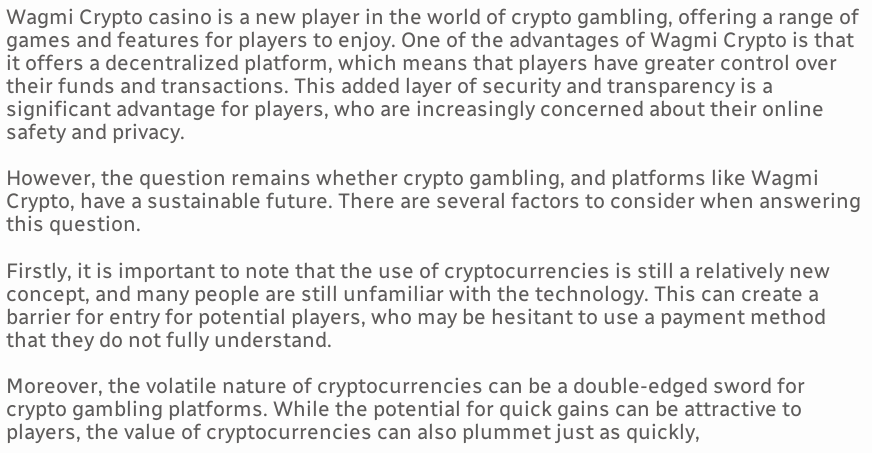Wagmi Crypto casino is a new player in the world of crypto gambling, offering a range of games and features for players to enjoy. One of the advantages of Wagmi Crypto is that it offers a decentralized platform, which means that players have greater control over their funds and transactions. This added layer of security and transparency is a significant advantage for players, who are increasingly concerned about their online safety and privacy.

However, the question remains whether crypto gambling, and platforms like Wagmi Crypto, have a sustainable future. There are several factors to consider when answering this question.

Firstly, it is important to note that the use of cryptocurrencies is still a relatively new concept, and many people are still unfamiliar with the technology. This can create a barrier for entry for potential players, who may be hesitant to use a payment method that they do not fully understand.

Moreover, the volatile nature of cryptocurrencies can be a double-edged sword for crypto gambling platforms. While the potential for quick gains can be attractive to players, the value of cryptocurrencies can also plummet just as quickly,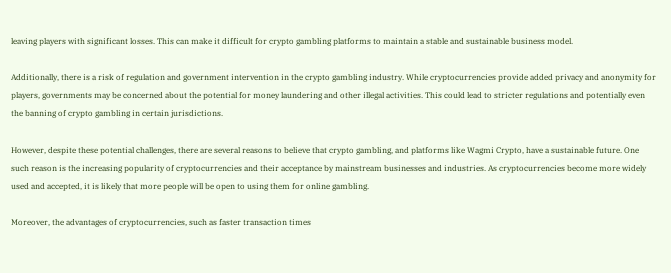leaving players with significant losses. This can make it difficult for crypto gambling platforms to maintain a stable and sustainable business model.

Additionally, there is a risk of regulation and government intervention in the crypto gambling industry. While cryptocurrencies provide added privacy and anonymity for players, governments may be concerned about the potential for money laundering and other illegal activities. This could lead to stricter regulations and potentially even the banning of crypto gambling in certain jurisdictions.

However, despite these potential challenges, there are several reasons to believe that crypto gambling, and platforms like Wagmi Crypto, have a sustainable future. One such reason is the increasing popularity of cryptocurrencies and their acceptance by mainstream businesses and industries. As cryptocurrencies become more widely used and accepted, it is likely that more people will be open to using them for online gambling.

Moreover, the advantages of cryptocurrencies, such as faster transaction times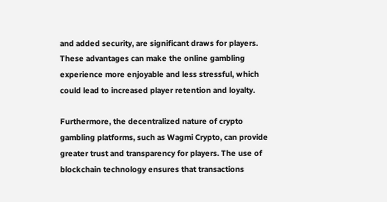and added security, are significant draws for players. These advantages can make the online gambling experience more enjoyable and less stressful, which could lead to increased player retention and loyalty.

Furthermore, the decentralized nature of crypto gambling platforms, such as Wagmi Crypto, can provide greater trust and transparency for players. The use of blockchain technology ensures that transactions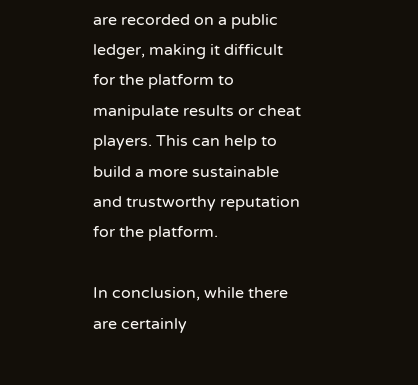are recorded on a public ledger, making it difficult for the platform to manipulate results or cheat players. This can help to build a more sustainable and trustworthy reputation for the platform.

In conclusion, while there are certainly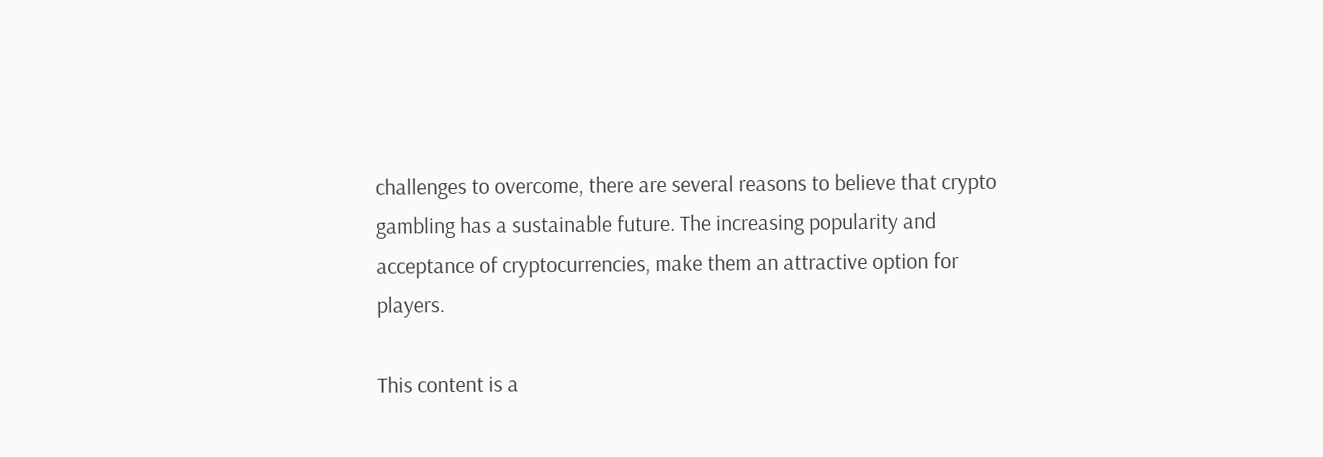challenges to overcome, there are several reasons to believe that crypto gambling has a sustainable future. The increasing popularity and acceptance of cryptocurrencies, make them an attractive option for players.

This content is a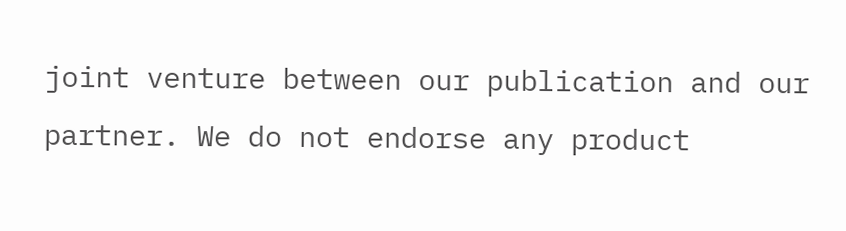joint venture between our publication and our partner. We do not endorse any product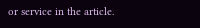or service in the article.